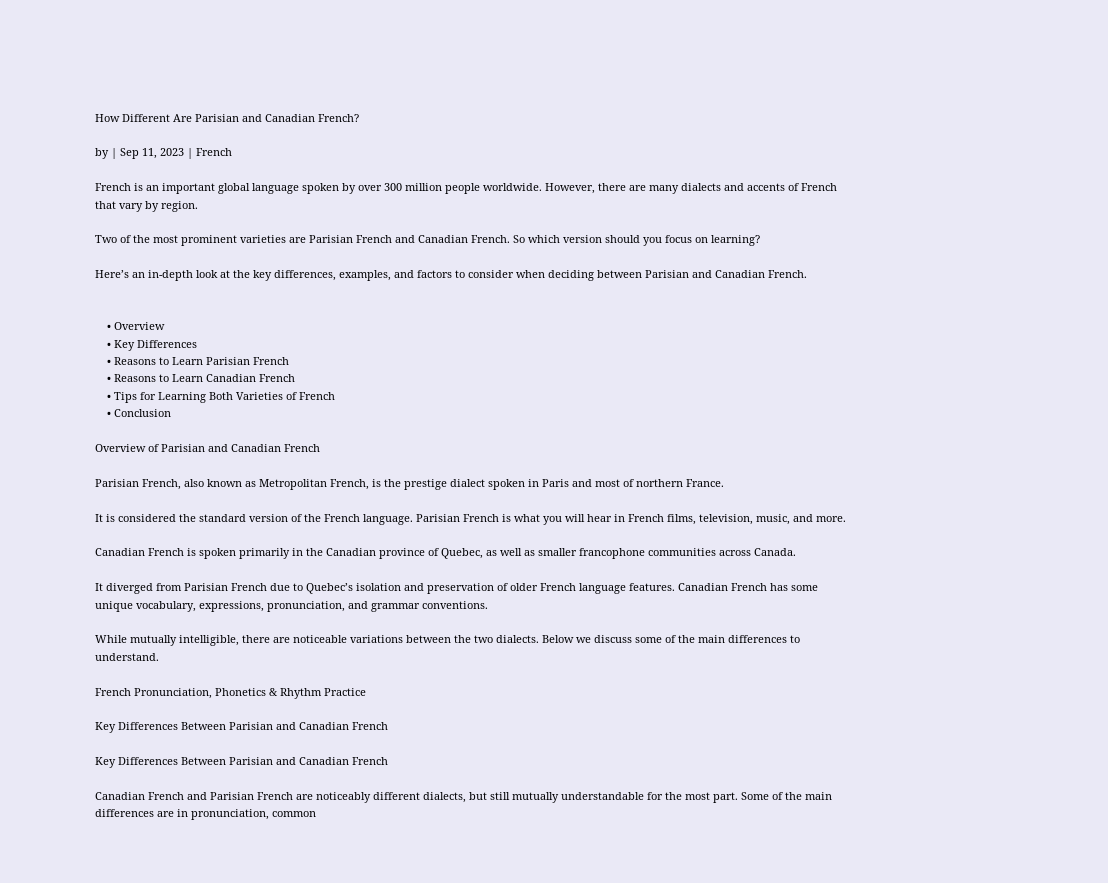How Different Are Parisian and Canadian French?

by | Sep 11, 2023 | French

French is an important global language spoken by over 300 million people worldwide. However, there are many dialects and accents of French that vary by region.

Two of the most prominent varieties are Parisian French and Canadian French. So which version should you focus on learning?

Here’s an in-depth look at the key differences, examples, and factors to consider when deciding between Parisian and Canadian French.


    • Overview
    • Key Differences
    • Reasons to Learn Parisian French
    • Reasons to Learn Canadian French
    • Tips for Learning Both Varieties of French
    • Conclusion

Overview of Parisian and Canadian French

Parisian French, also known as Metropolitan French, is the prestige dialect spoken in Paris and most of northern France.

It is considered the standard version of the French language. Parisian French is what you will hear in French films, television, music, and more.

Canadian French is spoken primarily in the Canadian province of Quebec, as well as smaller francophone communities across Canada.

It diverged from Parisian French due to Quebec’s isolation and preservation of older French language features. Canadian French has some unique vocabulary, expressions, pronunciation, and grammar conventions.

While mutually intelligible, there are noticeable variations between the two dialects. Below we discuss some of the main differences to understand.

French Pronunciation, Phonetics & Rhythm Practice

Key Differences Between Parisian and Canadian French

Key Differences Between Parisian and Canadian French

Canadian French and Parisian French are noticeably different dialects, but still mutually understandable for the most part. Some of the main differences are in pronunciation, common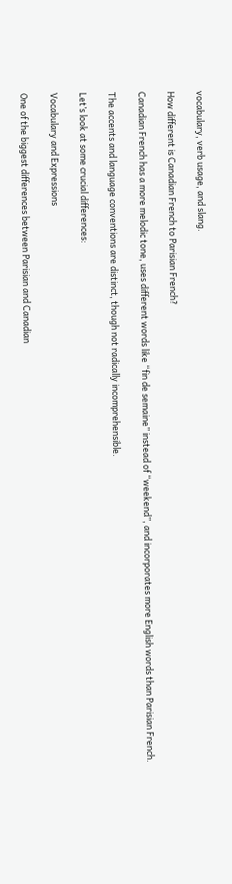vocabulary, verb usage, and slang.

How different is Canadian French to Parisian French?

Canadian French has a more melodic tone, uses different words like “fin de semaine” instead of “weekend”, and incorporates more English words than Parisian French.

The accents and language conventions are distinct, though not radically incomprehensible.

Let’s look at some crucial differences:

Vocabulary and Expressions

One of the biggest differences between Parisian and Canadian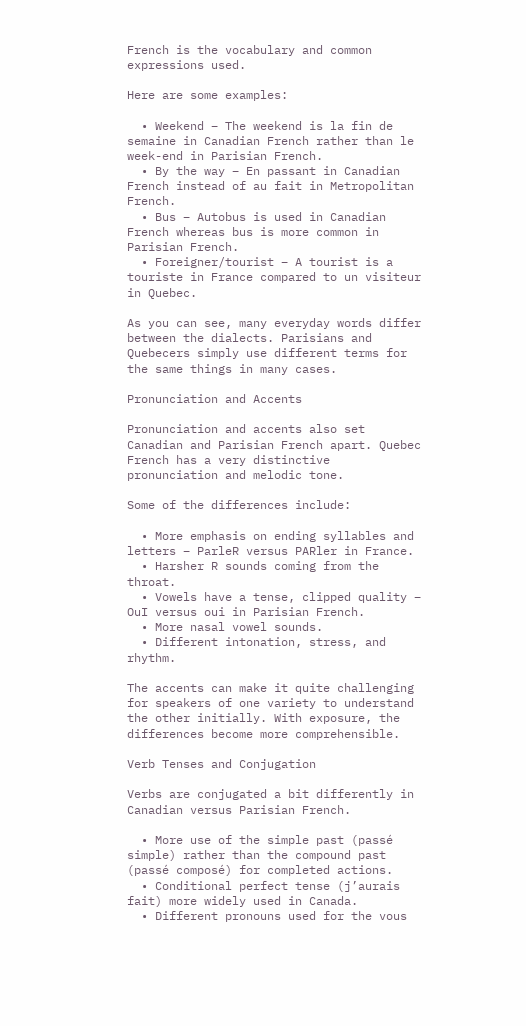French is the vocabulary and common expressions used.

Here are some examples:

  • Weekend – The weekend is la fin de semaine in Canadian French rather than le week-end in Parisian French.
  • By the way – En passant in Canadian French instead of au fait in Metropolitan French.
  • Bus – Autobus is used in Canadian French whereas bus is more common in Parisian French.
  • Foreigner/tourist – A tourist is a touriste in France compared to un visiteur in Quebec.

As you can see, many everyday words differ between the dialects. Parisians and Quebecers simply use different terms for the same things in many cases.

Pronunciation and Accents

Pronunciation and accents also set Canadian and Parisian French apart. Quebec French has a very distinctive pronunciation and melodic tone.

Some of the differences include:

  • More emphasis on ending syllables and letters – ParleR versus PARler in France.
  • Harsher R sounds coming from the throat.
  • Vowels have a tense, clipped quality – OuI versus oui in Parisian French.
  • More nasal vowel sounds.
  • Different intonation, stress, and rhythm.

The accents can make it quite challenging for speakers of one variety to understand the other initially. With exposure, the differences become more comprehensible.

Verb Tenses and Conjugation

Verbs are conjugated a bit differently in Canadian versus Parisian French.

  • More use of the simple past (passé simple) rather than the compound past (passé composé) for completed actions.
  • Conditional perfect tense (j’aurais fait) more widely used in Canada.
  • Different pronouns used for the vous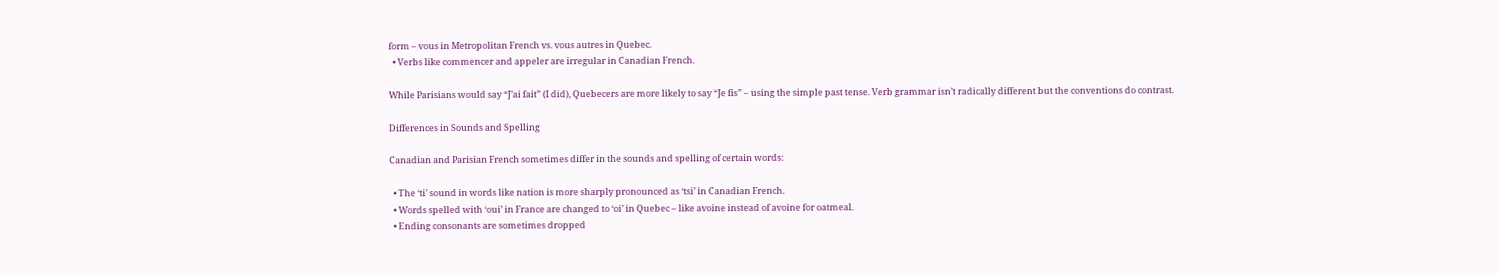form – vous in Metropolitan French vs. vous autres in Quebec.
  • Verbs like commencer and appeler are irregular in Canadian French.

While Parisians would say “J’ai fait” (I did), Quebecers are more likely to say “Je fis” – using the simple past tense. Verb grammar isn’t radically different but the conventions do contrast.

Differences in Sounds and Spelling

Canadian and Parisian French sometimes differ in the sounds and spelling of certain words:

  • The ‘ti’ sound in words like nation is more sharply pronounced as ‘tsi’ in Canadian French.
  • Words spelled with ‘oui’ in France are changed to ‘oi’ in Quebec – like avoine instead of avoine for oatmeal.
  • Ending consonants are sometimes dropped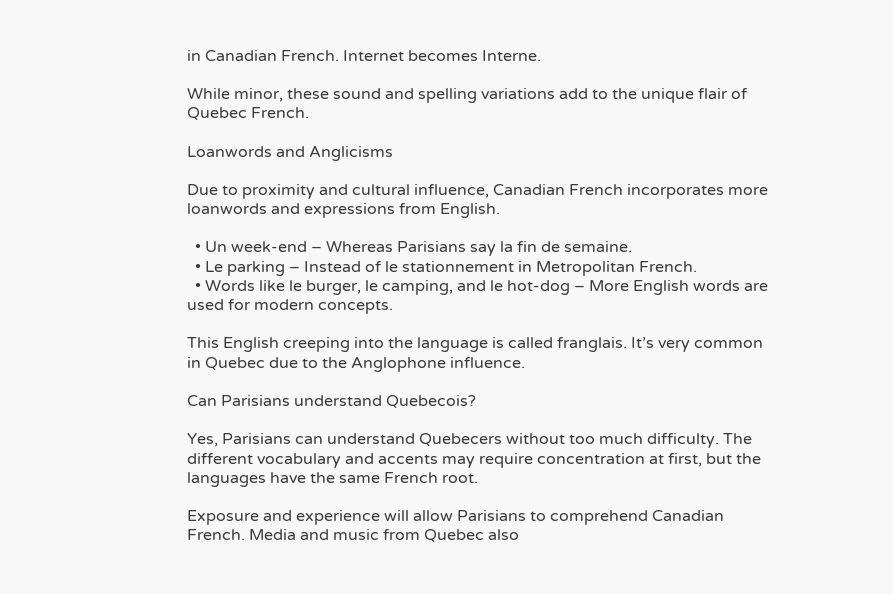in Canadian French. Internet becomes Interne.

While minor, these sound and spelling variations add to the unique flair of Quebec French.

Loanwords and Anglicisms

Due to proximity and cultural influence, Canadian French incorporates more loanwords and expressions from English.

  • Un week-end – Whereas Parisians say la fin de semaine.
  • Le parking – Instead of le stationnement in Metropolitan French.
  • Words like le burger, le camping, and le hot-dog – More English words are used for modern concepts.

This English creeping into the language is called franglais. It’s very common in Quebec due to the Anglophone influence.

Can Parisians understand Quebecois?

Yes, Parisians can understand Quebecers without too much difficulty. The different vocabulary and accents may require concentration at first, but the languages have the same French root.

Exposure and experience will allow Parisians to comprehend Canadian French. Media and music from Quebec also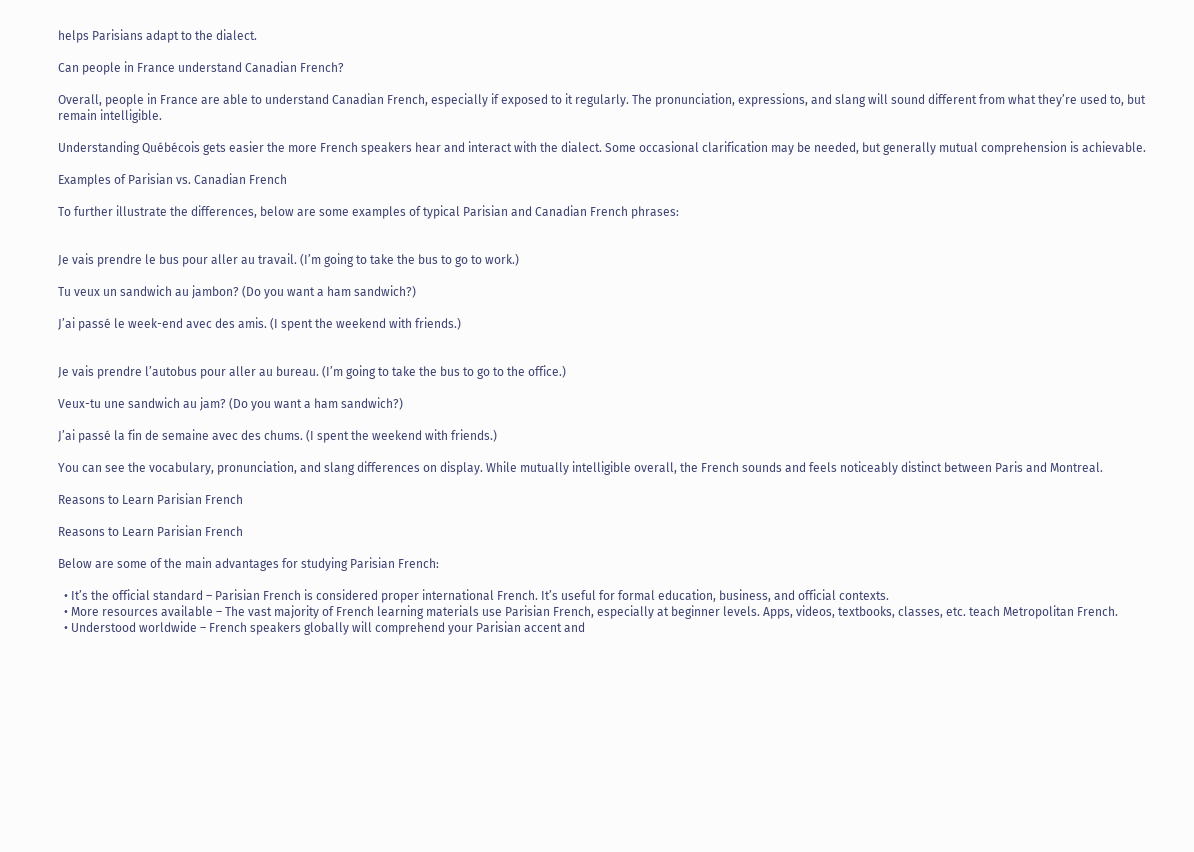helps Parisians adapt to the dialect.

Can people in France understand Canadian French?

Overall, people in France are able to understand Canadian French, especially if exposed to it regularly. The pronunciation, expressions, and slang will sound different from what they’re used to, but remain intelligible.

Understanding Québécois gets easier the more French speakers hear and interact with the dialect. Some occasional clarification may be needed, but generally mutual comprehension is achievable.

Examples of Parisian vs. Canadian French

To further illustrate the differences, below are some examples of typical Parisian and Canadian French phrases:


Je vais prendre le bus pour aller au travail. (I’m going to take the bus to go to work.)

Tu veux un sandwich au jambon? (Do you want a ham sandwich?)

J’ai passé le week-end avec des amis. (I spent the weekend with friends.)


Je vais prendre l’autobus pour aller au bureau. (I’m going to take the bus to go to the office.)

Veux-tu une sandwich au jam? (Do you want a ham sandwich?)

J’ai passé la fin de semaine avec des chums. (I spent the weekend with friends.)

You can see the vocabulary, pronunciation, and slang differences on display. While mutually intelligible overall, the French sounds and feels noticeably distinct between Paris and Montreal.

Reasons to Learn Parisian French

Reasons to Learn Parisian French

Below are some of the main advantages for studying Parisian French:

  • It’s the official standard – Parisian French is considered proper international French. It’s useful for formal education, business, and official contexts.
  • More resources available – The vast majority of French learning materials use Parisian French, especially at beginner levels. Apps, videos, textbooks, classes, etc. teach Metropolitan French.
  • Understood worldwide – French speakers globally will comprehend your Parisian accent and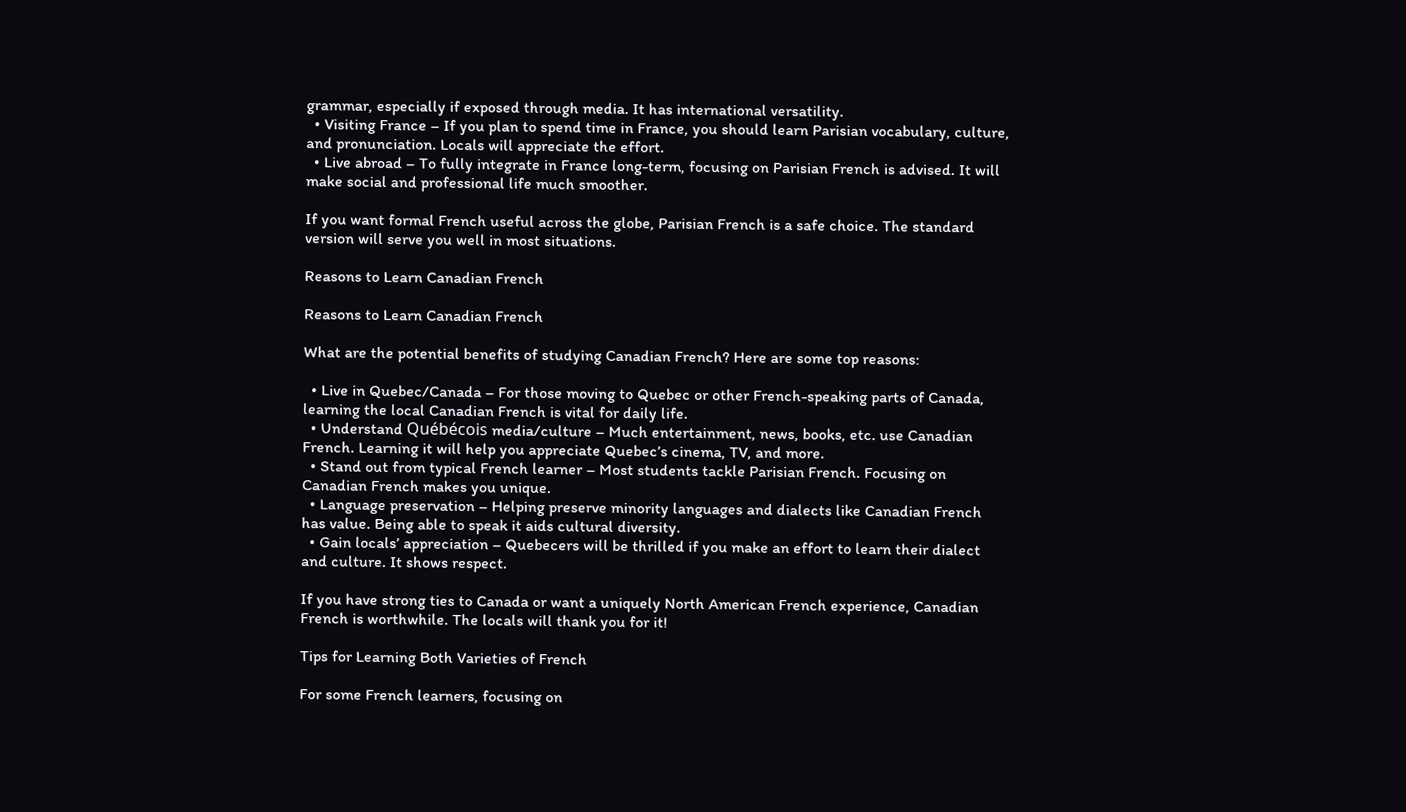grammar, especially if exposed through media. It has international versatility.
  • Visiting France – If you plan to spend time in France, you should learn Parisian vocabulary, culture, and pronunciation. Locals will appreciate the effort.
  • Live abroad – To fully integrate in France long-term, focusing on Parisian French is advised. It will make social and professional life much smoother.

If you want formal French useful across the globe, Parisian French is a safe choice. The standard version will serve you well in most situations.

Reasons to Learn Canadian French

Reasons to Learn Canadian French

What are the potential benefits of studying Canadian French? Here are some top reasons:

  • Live in Quebec/Canada – For those moving to Quebec or other French-speaking parts of Canada, learning the local Canadian French is vital for daily life.
  • Understand Québécois media/culture – Much entertainment, news, books, etc. use Canadian French. Learning it will help you appreciate Quebec’s cinema, TV, and more.
  • Stand out from typical French learner – Most students tackle Parisian French. Focusing on Canadian French makes you unique.
  • Language preservation – Helping preserve minority languages and dialects like Canadian French has value. Being able to speak it aids cultural diversity.
  • Gain locals’ appreciation – Quebecers will be thrilled if you make an effort to learn their dialect and culture. It shows respect.

If you have strong ties to Canada or want a uniquely North American French experience, Canadian French is worthwhile. The locals will thank you for it!

Tips for Learning Both Varieties of French

For some French learners, focusing on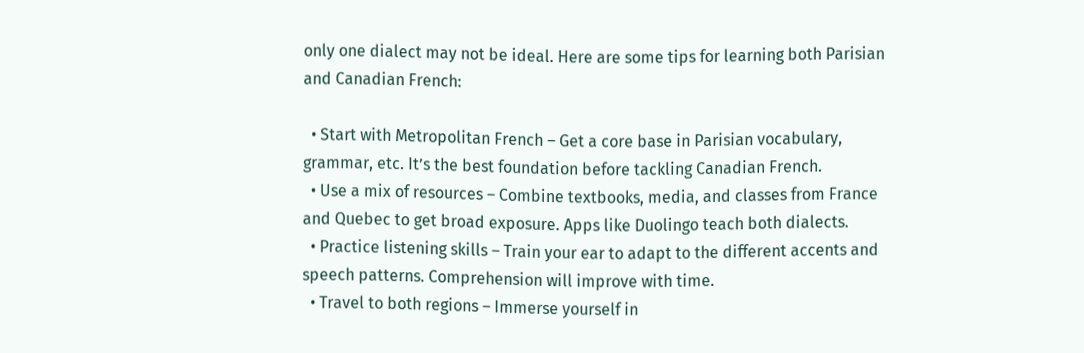only one dialect may not be ideal. Here are some tips for learning both Parisian and Canadian French:

  • Start with Metropolitan French – Get a core base in Parisian vocabulary, grammar, etc. It’s the best foundation before tackling Canadian French.
  • Use a mix of resources – Combine textbooks, media, and classes from France and Quebec to get broad exposure. Apps like Duolingo teach both dialects.
  • Practice listening skills – Train your ear to adapt to the different accents and speech patterns. Comprehension will improve with time.
  • Travel to both regions – Immerse yourself in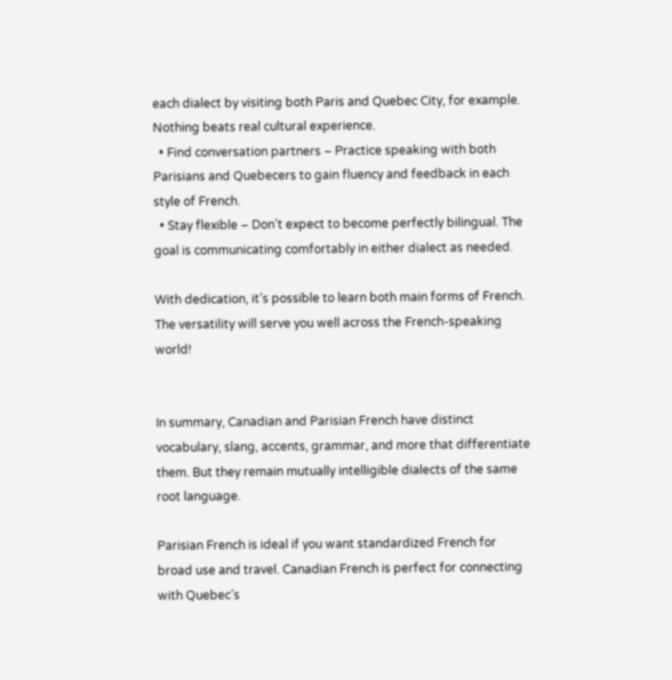each dialect by visiting both Paris and Quebec City, for example. Nothing beats real cultural experience.
  • Find conversation partners – Practice speaking with both Parisians and Quebecers to gain fluency and feedback in each style of French.
  • Stay flexible – Don’t expect to become perfectly bilingual. The goal is communicating comfortably in either dialect as needed.

With dedication, it’s possible to learn both main forms of French. The versatility will serve you well across the French-speaking world!


In summary, Canadian and Parisian French have distinct vocabulary, slang, accents, grammar, and more that differentiate them. But they remain mutually intelligible dialects of the same root language.

Parisian French is ideal if you want standardized French for broad use and travel. Canadian French is perfect for connecting with Quebec’s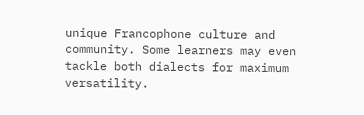unique Francophone culture and community. Some learners may even tackle both dialects for maximum versatility.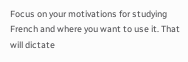Focus on your motivations for studying French and where you want to use it. That will dictate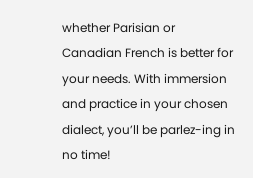whether Parisian or Canadian French is better for your needs. With immersion and practice in your chosen dialect, you’ll be parlez-ing in no time!